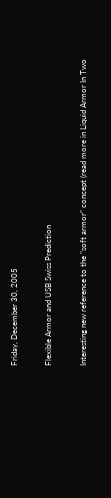Friday, December 30, 2005

Flexible Armor and USB Swiss Prediction

Interesting new reference to the "soft armor" concept (read more in Liquid Armor In Two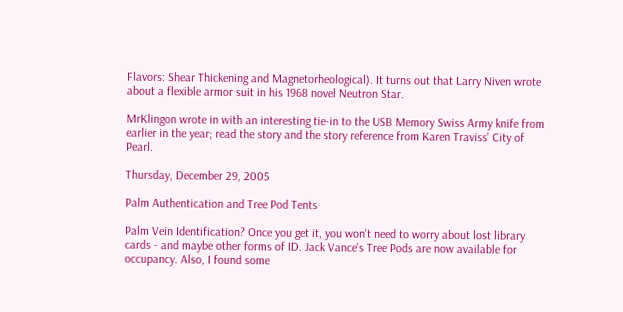Flavors: Shear Thickening and Magnetorheological). It turns out that Larry Niven wrote about a flexible armor suit in his 1968 novel Neutron Star.

MrKlingon wrote in with an interesting tie-in to the USB Memory Swiss Army knife from earlier in the year; read the story and the story reference from Karen Traviss' City of Pearl.

Thursday, December 29, 2005

Palm Authentication and Tree Pod Tents

Palm Vein Identification? Once you get it, you won't need to worry about lost library cards - and maybe other forms of ID. Jack Vance's Tree Pods are now available for occupancy. Also, I found some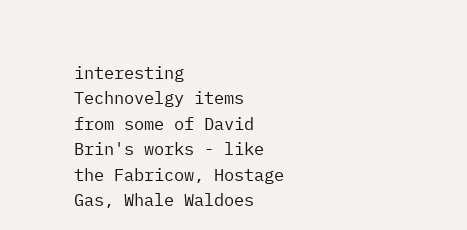interesting Technovelgy items from some of David Brin's works - like the Fabricow, Hostage Gas, Whale Waldoes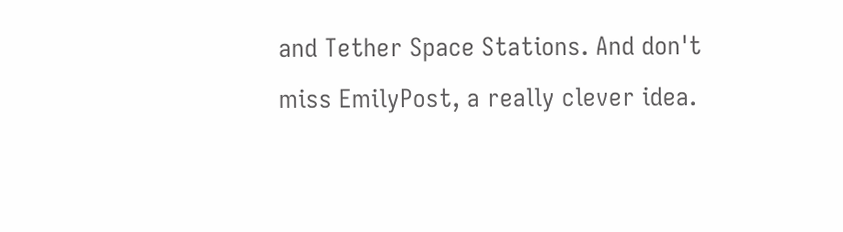and Tether Space Stations. And don't miss EmilyPost, a really clever idea.